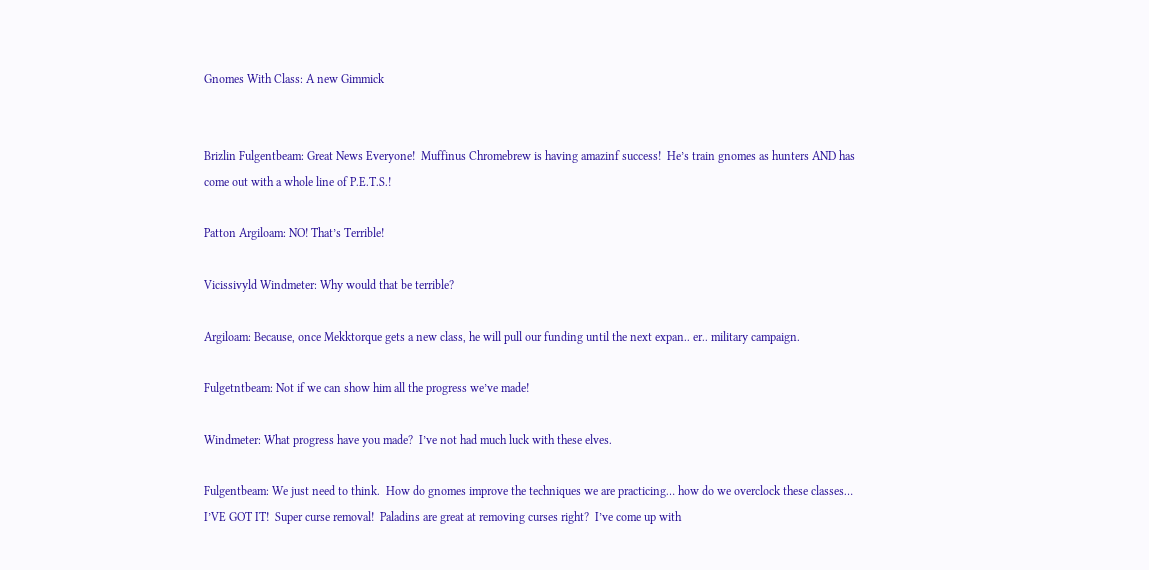Gnomes With Class: A new Gimmick


Brizlin Fulgentbeam: Great News Everyone!  Muffinus Chromebrew is having amazinf success!  He’s train gnomes as hunters AND has come out with a whole line of P.E.T.S.!

Patton Argiloam: NO! That’s Terrible!

Vicissivyld Windmeter: Why would that be terrible?

Argiloam: Because, once Mekktorque gets a new class, he will pull our funding until the next expan.. er.. military campaign.

Fulgetntbeam: Not if we can show him all the progress we’ve made!

Windmeter: What progress have you made?  I’ve not had much luck with these elves.

Fulgentbeam: We just need to think.  How do gnomes improve the techniques we are practicing… how do we overclock these classes… I’VE GOT IT!  Super curse removal!  Paladins are great at removing curses right?  I’ve come up with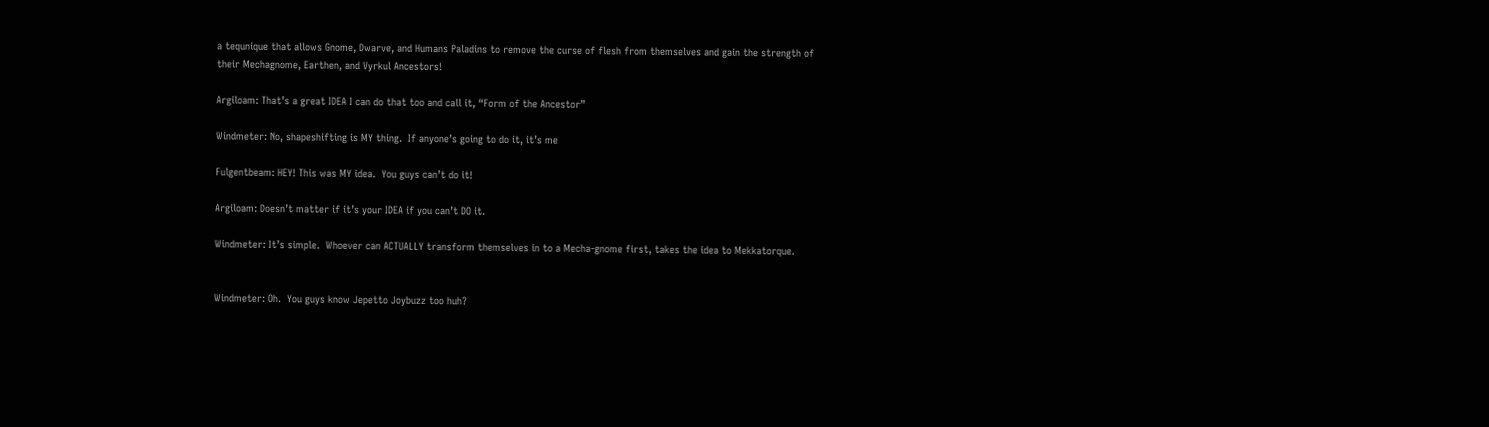a tequnique that allows Gnome, Dwarve, and Humans Paladins to remove the curse of flesh from themselves and gain the strength of their Mechagnome, Earthen, and Vyrkul Ancestors!

Argiloam: That’s a great IDEA I can do that too and call it, “Form of the Ancestor”

Windmeter: No, shapeshifting is MY thing.  If anyone’s going to do it, it’s me

Fulgentbeam: HEY! This was MY idea.  You guys can’t do it!

Argiloam: Doesn’t matter if it’s your IDEA if you can’t DO it.

Windmeter: It’s simple.  Whoever can ACTUALLY transform themselves in to a Mecha-gnome first, takes the idea to Mekkatorque.


Windmeter: Oh.  You guys know Jepetto Joybuzz too huh?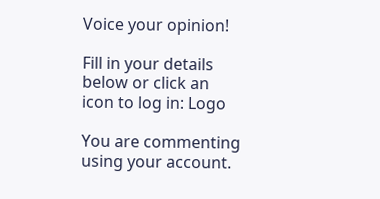Voice your opinion!

Fill in your details below or click an icon to log in: Logo

You are commenting using your account.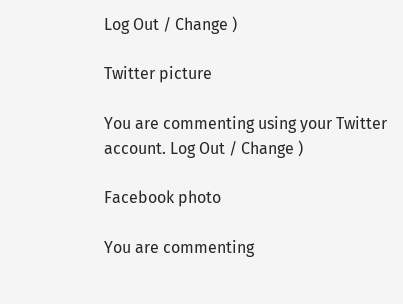Log Out / Change )

Twitter picture

You are commenting using your Twitter account. Log Out / Change )

Facebook photo

You are commenting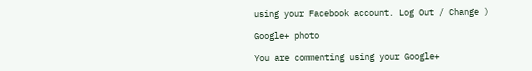using your Facebook account. Log Out / Change )

Google+ photo

You are commenting using your Google+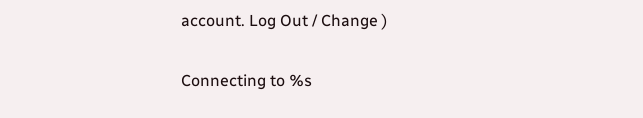account. Log Out / Change )

Connecting to %s